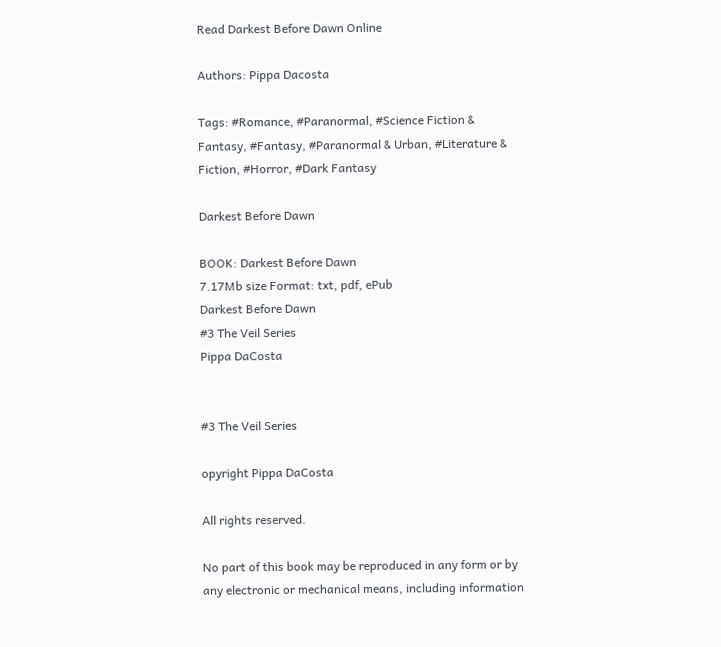Read Darkest Before Dawn Online

Authors: Pippa Dacosta

Tags: #Romance, #Paranormal, #Science Fiction & Fantasy, #Fantasy, #Paranormal & Urban, #Literature & Fiction, #Horror, #Dark Fantasy

Darkest Before Dawn

BOOK: Darkest Before Dawn
7.17Mb size Format: txt, pdf, ePub
Darkest Before Dawn
#3 The Veil Series
Pippa DaCosta


#3 The Veil Series

opyright Pippa DaCosta

All rights reserved.

No part of this book may be reproduced in any form or by any electronic or mechanical means, including information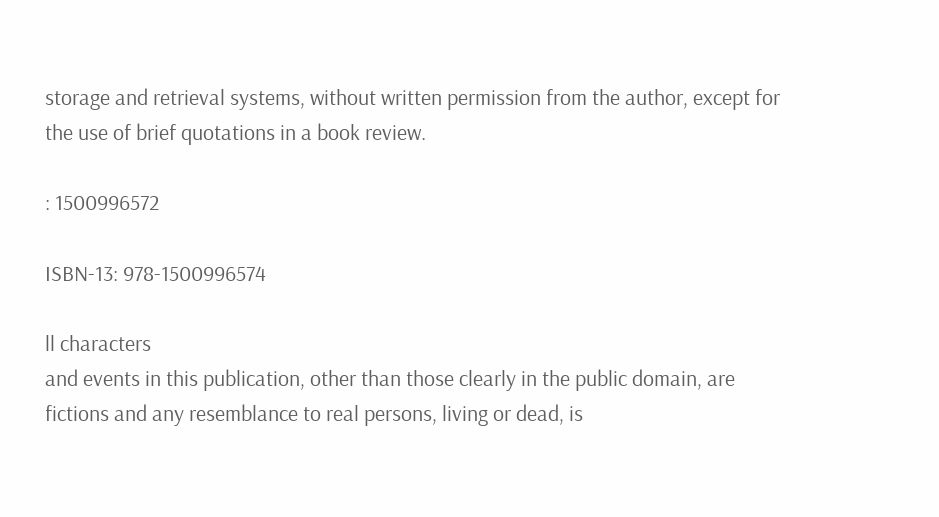storage and retrieval systems, without written permission from the author, except for the use of brief quotations in a book review.

: 1500996572

ISBN-13: 978-1500996574

ll characters
and events in this publication, other than those clearly in the public domain, are fictions and any resemblance to real persons, living or dead, is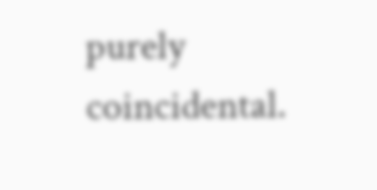purely coincidental.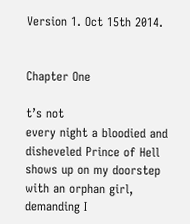Version 1. Oct 15th 2014.


Chapter One

t’s not
every night a bloodied and disheveled Prince of Hell shows up on my doorstep with an orphan girl, demanding I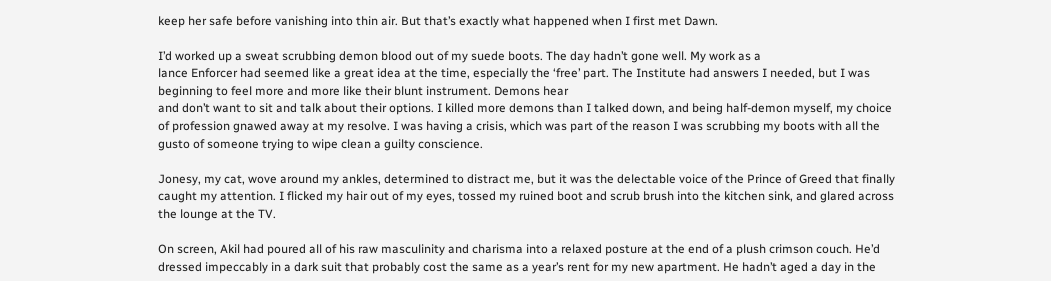keep her safe before vanishing into thin air. But that’s exactly what happened when I first met Dawn.

I’d worked up a sweat scrubbing demon blood out of my suede boots. The day hadn’t gone well. My work as a
lance Enforcer had seemed like a great idea at the time, especially the ‘free’ part. The Institute had answers I needed, but I was beginning to feel more and more like their blunt instrument. Demons hear
and don’t want to sit and talk about their options. I killed more demons than I talked down, and being half-demon myself, my choice of profession gnawed away at my resolve. I was having a crisis, which was part of the reason I was scrubbing my boots with all the gusto of someone trying to wipe clean a guilty conscience.

Jonesy, my cat, wove around my ankles, determined to distract me, but it was the delectable voice of the Prince of Greed that finally caught my attention. I flicked my hair out of my eyes, tossed my ruined boot and scrub brush into the kitchen sink, and glared across the lounge at the TV.

On screen, Akil had poured all of his raw masculinity and charisma into a relaxed posture at the end of a plush crimson couch. He’d dressed impeccably in a dark suit that probably cost the same as a year’s rent for my new apartment. He hadn’t aged a day in the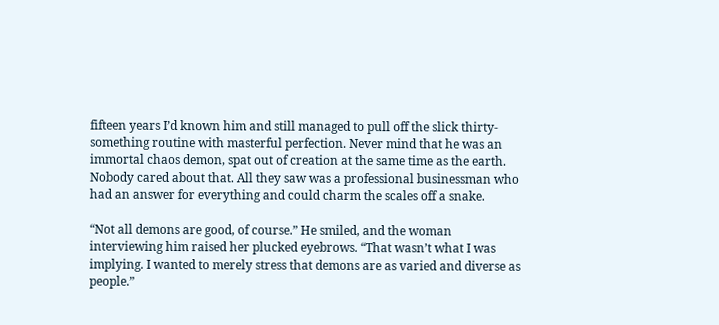fifteen years I’d known him and still managed to pull off the slick thirty-something routine with masterful perfection. Never mind that he was an immortal chaos demon, spat out of creation at the same time as the earth. Nobody cared about that. All they saw was a professional businessman who had an answer for everything and could charm the scales off a snake.

“Not all demons are good, of course.” He smiled, and the woman interviewing him raised her plucked eyebrows. “That wasn’t what I was implying. I wanted to merely stress that demons are as varied and diverse as people.”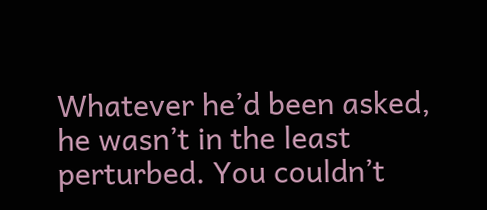Whatever he’d been asked, he wasn’t in the least perturbed. You couldn’t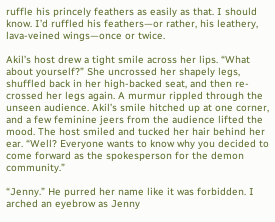ruffle his princely feathers as easily as that. I should know. I’d ruffled his feathers—or rather, his leathery, lava-veined wings—once or twice.

Akil’s host drew a tight smile across her lips. “What about yourself?” She uncrossed her shapely legs, shuffled back in her high-backed seat, and then re-crossed her legs again. A murmur rippled through the unseen audience. Akil’s smile hitched up at one corner, and a few feminine jeers from the audience lifted the mood. The host smiled and tucked her hair behind her ear. “Well? Everyone wants to know why you decided to come forward as the spokesperson for the demon community.”

“Jenny.” He purred her name like it was forbidden. I arched an eyebrow as Jenny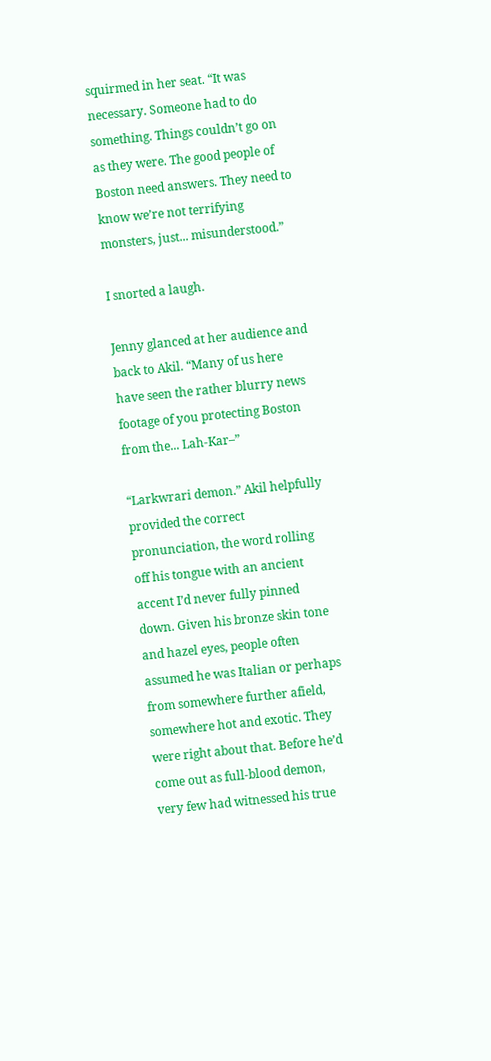squirmed in her seat. “It was necessary. Someone had to do something. Things couldn’t go on as they were. The good people of Boston need answers. They need to know we’re not terrifying monsters, just... misunderstood.”

I snorted a laugh.

Jenny glanced at her audience and back to Akil. “Many of us here have seen the rather blurry news footage of you protecting Boston from the... Lah-Kar–”

“Larkwrari demon.” Akil helpfully provided the correct pronunciation, the word rolling off his tongue with an ancient accent I’d never fully pinned down. Given his bronze skin tone and hazel eyes, people often assumed he was Italian or perhaps from somewhere further afield, somewhere hot and exotic. They were right about that. Before he’d come out as full-blood demon, very few had witnessed his true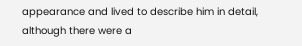appearance and lived to describe him in detail, although there were a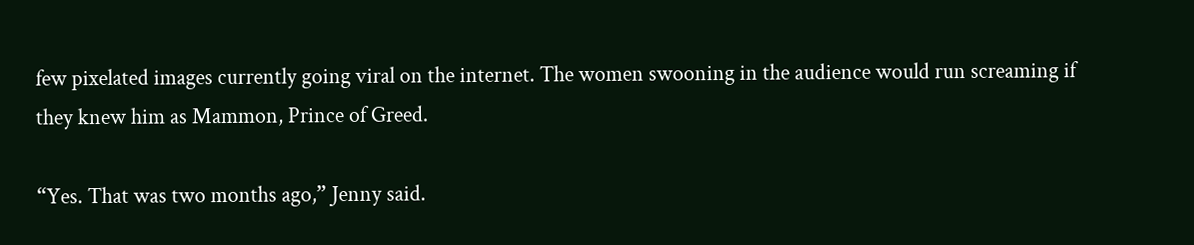few pixelated images currently going viral on the internet. The women swooning in the audience would run screaming if they knew him as Mammon, Prince of Greed.

“Yes. That was two months ago,” Jenny said.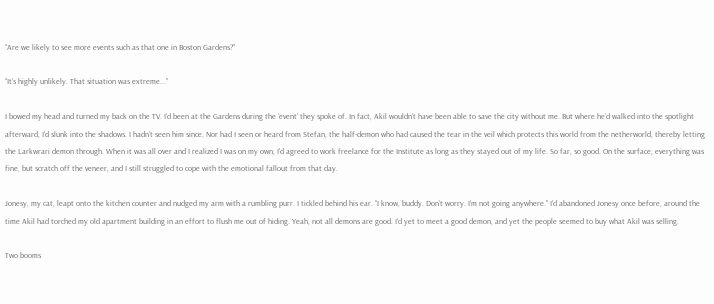“Are we likely to see more events such as that one in Boston Gardens?”

“It’s highly unlikely. That situation was extreme...”

I bowed my head and turned my back on the TV. I’d been at the Gardens during the ‘event’ they spoke of. In fact, Akil wouldn’t have been able to save the city without me. But where he’d walked into the spotlight afterward, I’d slunk into the shadows. I hadn’t seen him since. Nor had I seen or heard from Stefan, the half-demon who had caused the tear in the veil which protects this world from the netherworld, thereby letting the Larkwrari demon through. When it was all over and I realized I was on my own, I’d agreed to work freelance for the Institute as long as they stayed out of my life. So far, so good. On the surface, everything was fine, but scratch off the veneer, and I still struggled to cope with the emotional fallout from that day.

Jonesy, my cat, leapt onto the kitchen counter and nudged my arm with a rumbling purr. I tickled behind his ear. “I know, buddy. Don’t worry. I’m not going anywhere.” I’d abandoned Jonesy once before, around the time Akil had torched my old apartment building in an effort to flush me out of hiding. Yeah, not all demons are good. I’d yet to meet a good demon, and yet the people seemed to buy what Akil was selling.

Two booms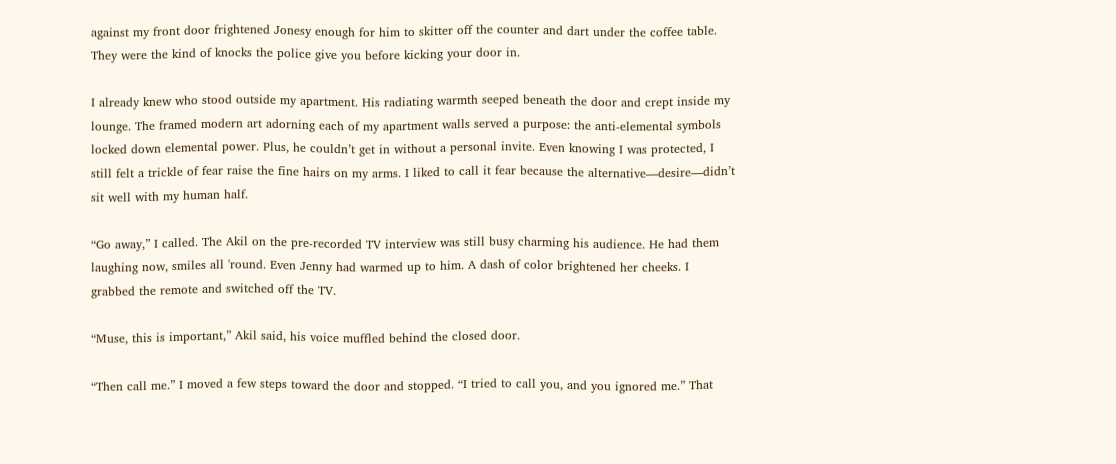against my front door frightened Jonesy enough for him to skitter off the counter and dart under the coffee table. They were the kind of knocks the police give you before kicking your door in.

I already knew who stood outside my apartment. His radiating warmth seeped beneath the door and crept inside my lounge. The framed modern art adorning each of my apartment walls served a purpose: the anti-elemental symbols locked down elemental power. Plus, he couldn’t get in without a personal invite. Even knowing I was protected, I still felt a trickle of fear raise the fine hairs on my arms. I liked to call it fear because the alternative—desire—didn’t sit well with my human half.

“Go away,” I called. The Akil on the pre-recorded TV interview was still busy charming his audience. He had them laughing now, smiles all 'round. Even Jenny had warmed up to him. A dash of color brightened her cheeks. I grabbed the remote and switched off the TV.

“Muse, this is important,” Akil said, his voice muffled behind the closed door.

“Then call me.” I moved a few steps toward the door and stopped. “I tried to call you, and you ignored me.” That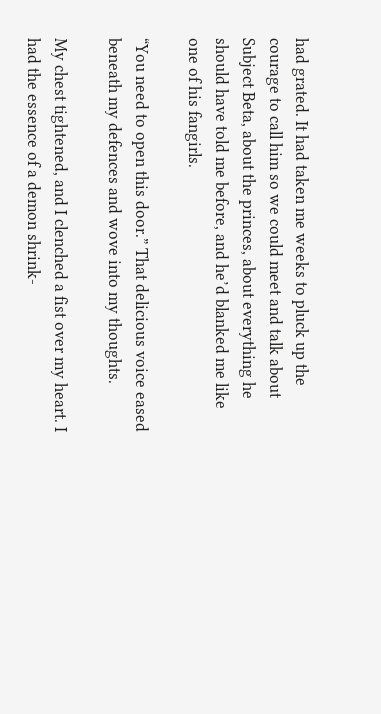had grated. It had taken me weeks to pluck up the courage to call him so we could meet and talk about Subject Beta, about the princes, about everything he should have told me before, and he’d blanked me like one of his fangirls.

“You need to open this door.” That delicious voice eased beneath my defences and wove into my thoughts.

My chest tightened, and I clenched a fist over my heart. I had the essence of a demon shrink-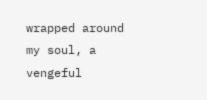wrapped around my soul, a vengeful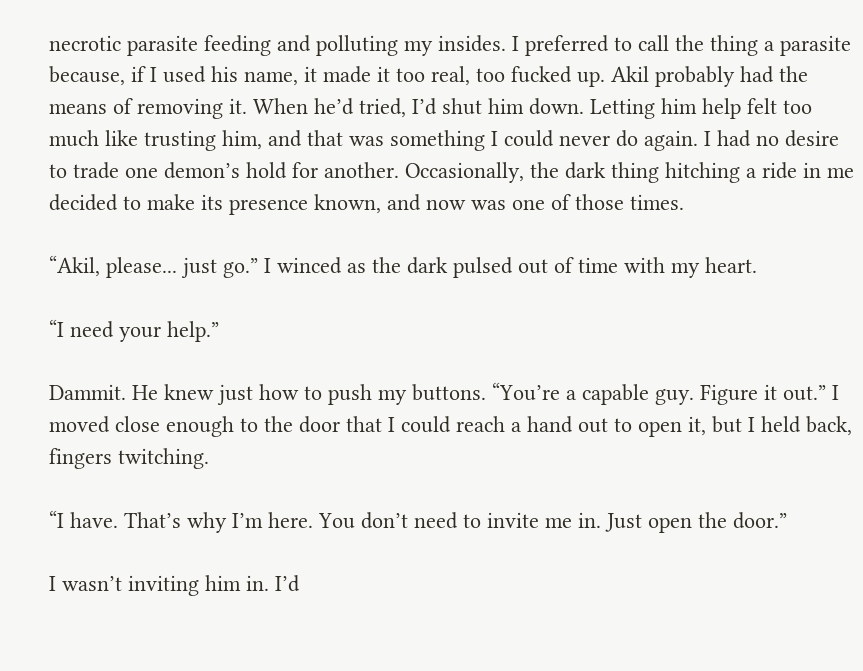necrotic parasite feeding and polluting my insides. I preferred to call the thing a parasite because, if I used his name, it made it too real, too fucked up. Akil probably had the means of removing it. When he’d tried, I’d shut him down. Letting him help felt too much like trusting him, and that was something I could never do again. I had no desire to trade one demon’s hold for another. Occasionally, the dark thing hitching a ride in me decided to make its presence known, and now was one of those times.

“Akil, please... just go.” I winced as the dark pulsed out of time with my heart.

“I need your help.”

Dammit. He knew just how to push my buttons. “You’re a capable guy. Figure it out.” I moved close enough to the door that I could reach a hand out to open it, but I held back, fingers twitching.

“I have. That’s why I’m here. You don’t need to invite me in. Just open the door.”

I wasn’t inviting him in. I’d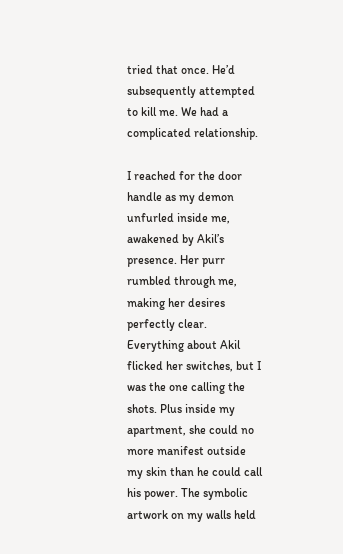tried that once. He’d subsequently attempted to kill me. We had a complicated relationship.

I reached for the door handle as my demon unfurled inside me, awakened by Akil’s presence. Her purr rumbled through me, making her desires perfectly clear. Everything about Akil flicked her switches, but I was the one calling the shots. Plus inside my apartment, she could no more manifest outside my skin than he could call his power. The symbolic artwork on my walls held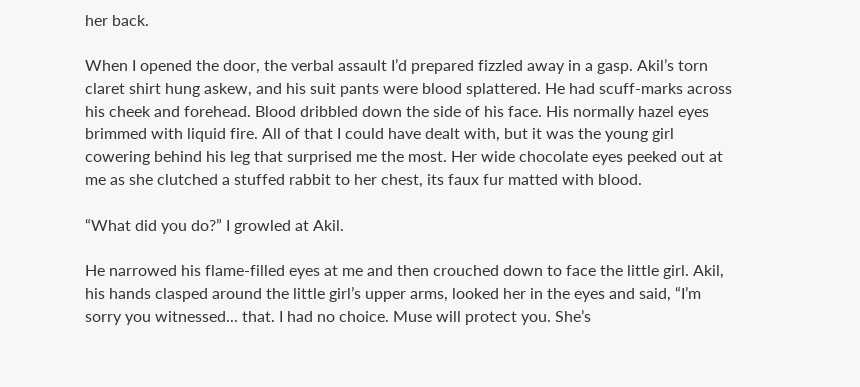her back.

When I opened the door, the verbal assault I’d prepared fizzled away in a gasp. Akil’s torn claret shirt hung askew, and his suit pants were blood splattered. He had scuff-marks across his cheek and forehead. Blood dribbled down the side of his face. His normally hazel eyes brimmed with liquid fire. All of that I could have dealt with, but it was the young girl cowering behind his leg that surprised me the most. Her wide chocolate eyes peeked out at me as she clutched a stuffed rabbit to her chest, its faux fur matted with blood.

“What did you do?” I growled at Akil.

He narrowed his flame-filled eyes at me and then crouched down to face the little girl. Akil, his hands clasped around the little girl’s upper arms, looked her in the eyes and said, “I’m sorry you witnessed... that. I had no choice. Muse will protect you. She’s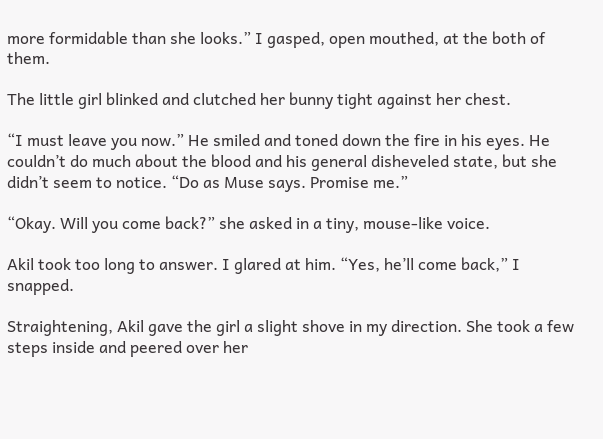more formidable than she looks.” I gasped, open mouthed, at the both of them.

The little girl blinked and clutched her bunny tight against her chest.

“I must leave you now.” He smiled and toned down the fire in his eyes. He couldn’t do much about the blood and his general disheveled state, but she didn’t seem to notice. “Do as Muse says. Promise me.”

“Okay. Will you come back?” she asked in a tiny, mouse-like voice.

Akil took too long to answer. I glared at him. “Yes, he’ll come back,” I snapped.

Straightening, Akil gave the girl a slight shove in my direction. She took a few steps inside and peered over her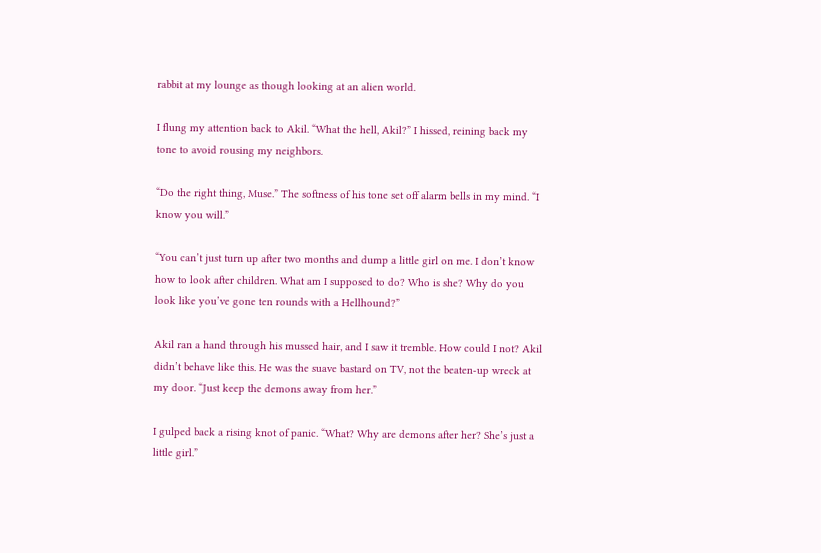rabbit at my lounge as though looking at an alien world.

I flung my attention back to Akil. “What the hell, Akil?” I hissed, reining back my tone to avoid rousing my neighbors.

“Do the right thing, Muse.” The softness of his tone set off alarm bells in my mind. “I know you will.”

“You can’t just turn up after two months and dump a little girl on me. I don’t know how to look after children. What am I supposed to do? Who is she? Why do you look like you’ve gone ten rounds with a Hellhound?”

Akil ran a hand through his mussed hair, and I saw it tremble. How could I not? Akil didn’t behave like this. He was the suave bastard on TV, not the beaten-up wreck at my door. “Just keep the demons away from her.”

I gulped back a rising knot of panic. “What? Why are demons after her? She’s just a little girl.”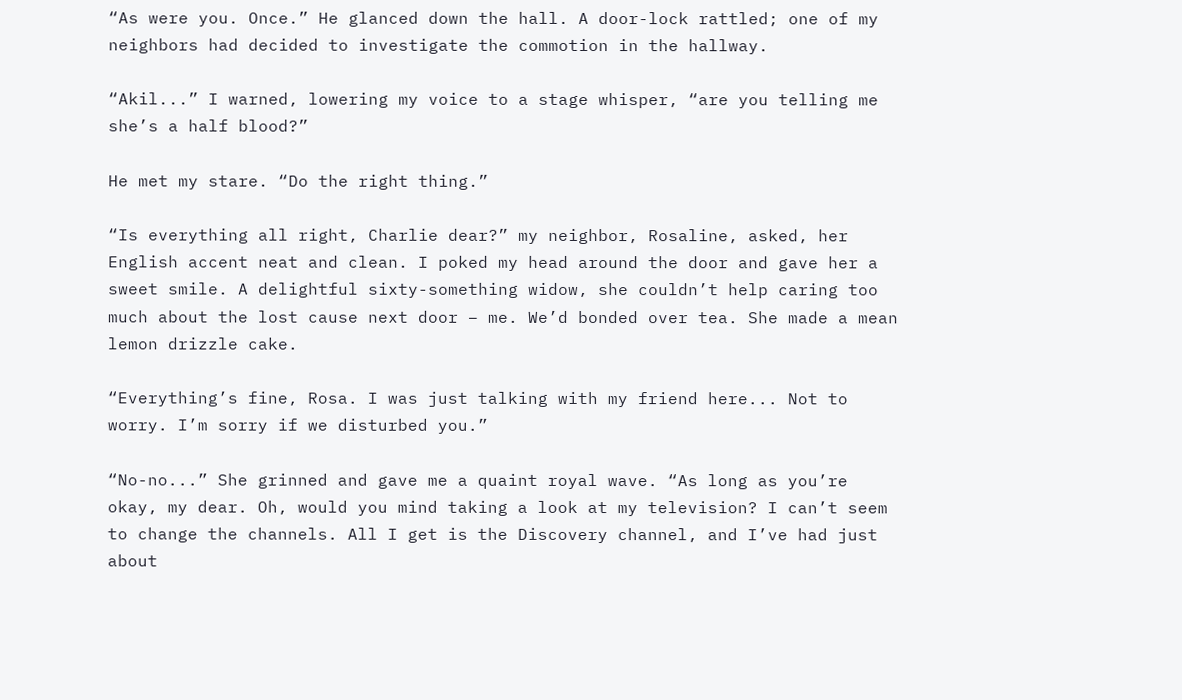“As were you. Once.” He glanced down the hall. A door-lock rattled; one of my neighbors had decided to investigate the commotion in the hallway.

“Akil...” I warned, lowering my voice to a stage whisper, “are you telling me she’s a half blood?”

He met my stare. “Do the right thing.”

“Is everything all right, Charlie dear?” my neighbor, Rosaline, asked, her English accent neat and clean. I poked my head around the door and gave her a sweet smile. A delightful sixty-something widow, she couldn’t help caring too much about the lost cause next door – me. We’d bonded over tea. She made a mean lemon drizzle cake.

“Everything’s fine, Rosa. I was just talking with my friend here... Not to worry. I’m sorry if we disturbed you.”

“No-no...” She grinned and gave me a quaint royal wave. “As long as you’re okay, my dear. Oh, would you mind taking a look at my television? I can’t seem to change the channels. All I get is the Discovery channel, and I’ve had just about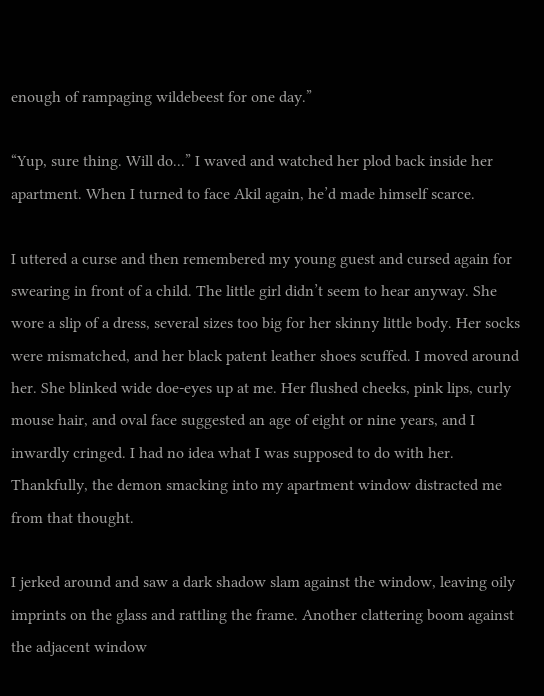enough of rampaging wildebeest for one day.”

“Yup, sure thing. Will do...” I waved and watched her plod back inside her apartment. When I turned to face Akil again, he’d made himself scarce.

I uttered a curse and then remembered my young guest and cursed again for swearing in front of a child. The little girl didn’t seem to hear anyway. She wore a slip of a dress, several sizes too big for her skinny little body. Her socks were mismatched, and her black patent leather shoes scuffed. I moved around her. She blinked wide doe-eyes up at me. Her flushed cheeks, pink lips, curly mouse hair, and oval face suggested an age of eight or nine years, and I inwardly cringed. I had no idea what I was supposed to do with her. Thankfully, the demon smacking into my apartment window distracted me from that thought.

I jerked around and saw a dark shadow slam against the window, leaving oily imprints on the glass and rattling the frame. Another clattering boom against the adjacent window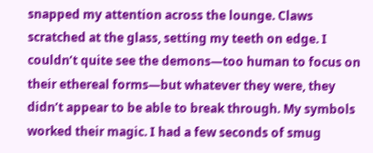snapped my attention across the lounge. Claws scratched at the glass, setting my teeth on edge. I couldn’t quite see the demons—too human to focus on their ethereal forms—but whatever they were, they didn’t appear to be able to break through. My symbols worked their magic. I had a few seconds of smug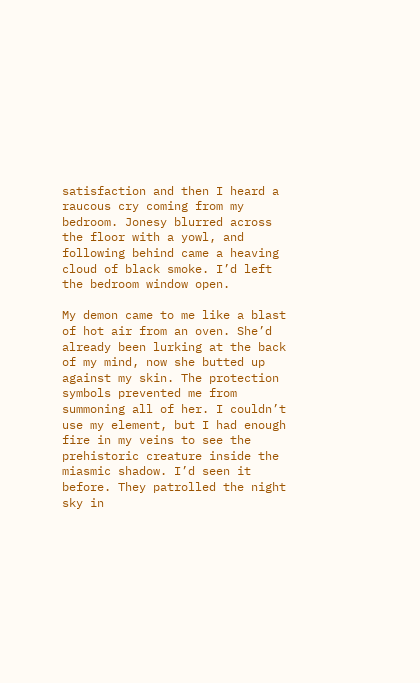satisfaction and then I heard a raucous cry coming from my bedroom. Jonesy blurred across the floor with a yowl, and following behind came a heaving cloud of black smoke. I’d left the bedroom window open.

My demon came to me like a blast of hot air from an oven. She’d already been lurking at the back of my mind, now she butted up against my skin. The protection symbols prevented me from summoning all of her. I couldn’t use my element, but I had enough fire in my veins to see the prehistoric creature inside the miasmic shadow. I’d seen it before. They patrolled the night sky in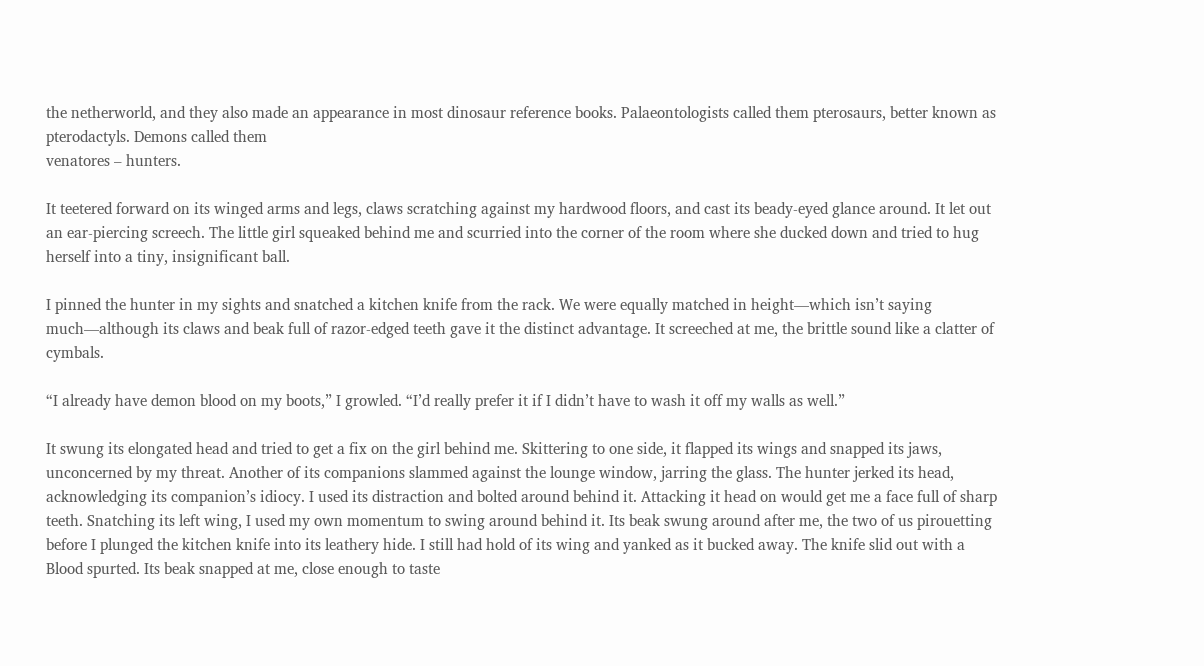the netherworld, and they also made an appearance in most dinosaur reference books. Palaeontologists called them pterosaurs, better known as pterodactyls. Demons called them
venatores – hunters.

It teetered forward on its winged arms and legs, claws scratching against my hardwood floors, and cast its beady-eyed glance around. It let out an ear-piercing screech. The little girl squeaked behind me and scurried into the corner of the room where she ducked down and tried to hug herself into a tiny, insignificant ball.

I pinned the hunter in my sights and snatched a kitchen knife from the rack. We were equally matched in height—which isn’t saying much—although its claws and beak full of razor-edged teeth gave it the distinct advantage. It screeched at me, the brittle sound like a clatter of cymbals.

“I already have demon blood on my boots,” I growled. “I’d really prefer it if I didn’t have to wash it off my walls as well.”

It swung its elongated head and tried to get a fix on the girl behind me. Skittering to one side, it flapped its wings and snapped its jaws, unconcerned by my threat. Another of its companions slammed against the lounge window, jarring the glass. The hunter jerked its head, acknowledging its companion’s idiocy. I used its distraction and bolted around behind it. Attacking it head on would get me a face full of sharp teeth. Snatching its left wing, I used my own momentum to swing around behind it. Its beak swung around after me, the two of us pirouetting before I plunged the kitchen knife into its leathery hide. I still had hold of its wing and yanked as it bucked away. The knife slid out with a
Blood spurted. Its beak snapped at me, close enough to taste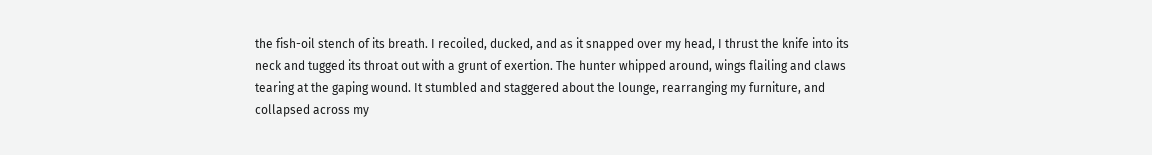the fish-oil stench of its breath. I recoiled, ducked, and as it snapped over my head, I thrust the knife into its neck and tugged its throat out with a grunt of exertion. The hunter whipped around, wings flailing and claws tearing at the gaping wound. It stumbled and staggered about the lounge, rearranging my furniture, and collapsed across my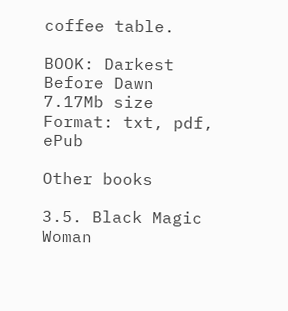coffee table.

BOOK: Darkest Before Dawn
7.17Mb size Format: txt, pdf, ePub

Other books

3.5. Black Magic Woman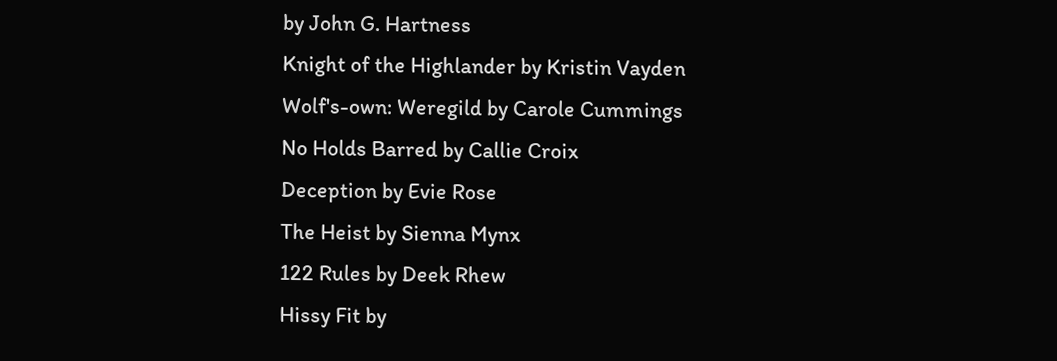by John G. Hartness
Knight of the Highlander by Kristin Vayden
Wolf's-own: Weregild by Carole Cummings
No Holds Barred by Callie Croix
Deception by Evie Rose
The Heist by Sienna Mynx
122 Rules by Deek Rhew
Hissy Fit by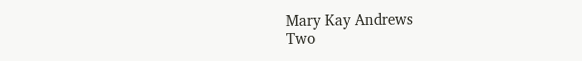Mary Kay Andrews
Two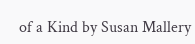of a Kind by Susan Mallery